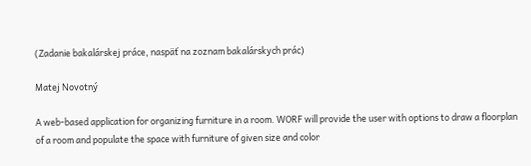(Zadanie bakalárskej práce, naspäť na zoznam bakalárskych prác)

Matej Novotný

A web-based application for organizing furniture in a room. WORF will provide the user with options to draw a floorplan of a room and populate the space with furniture of given size and color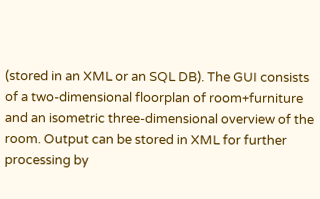(stored in an XML or an SQL DB). The GUI consists of a two-dimensional floorplan of room+furniture and an isometric three-dimensional overview of the room. Output can be stored in XML for further processing by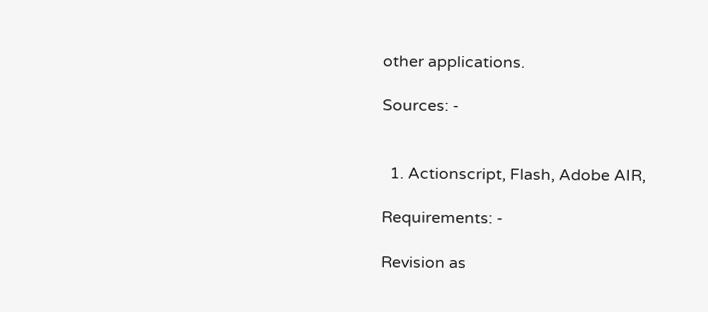other applications.

Sources: -


  1. Actionscript, Flash, Adobe AIR,

Requirements: -

Revision as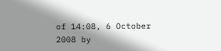of 14:08, 6 October 2008 by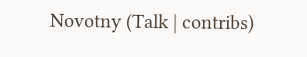Novotny (Talk | contribs)